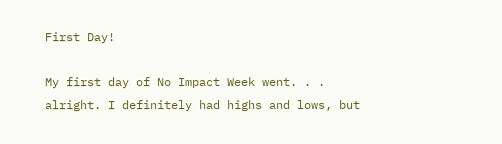First Day!

My first day of No Impact Week went. . . alright. I definitely had highs and lows, but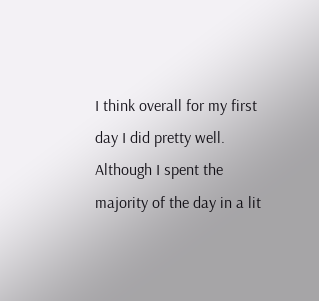I think overall for my first day I did pretty well. Although I spent the majority of the day in a lit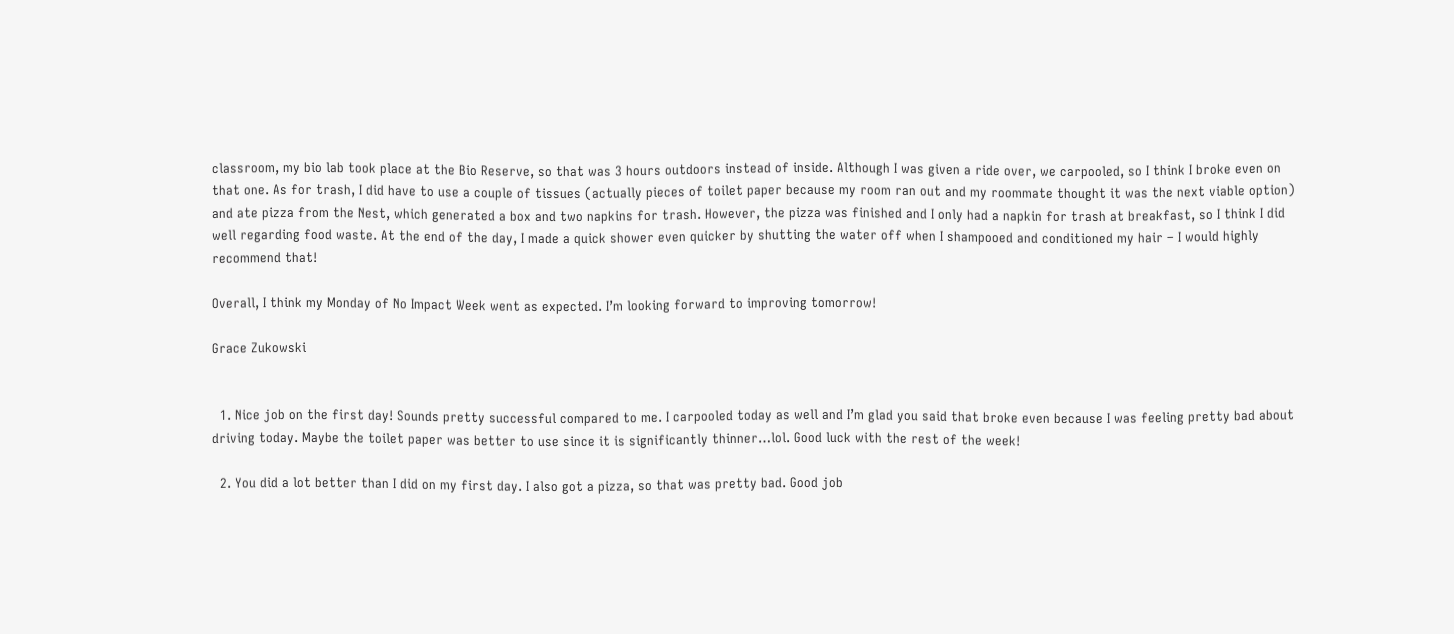classroom, my bio lab took place at the Bio Reserve, so that was 3 hours outdoors instead of inside. Although I was given a ride over, we carpooled, so I think I broke even on that one. As for trash, I did have to use a couple of tissues (actually pieces of toilet paper because my room ran out and my roommate thought it was the next viable option) and ate pizza from the Nest, which generated a box and two napkins for trash. However, the pizza was finished and I only had a napkin for trash at breakfast, so I think I did well regarding food waste. At the end of the day, I made a quick shower even quicker by shutting the water off when I shampooed and conditioned my hair – I would highly recommend that!

Overall, I think my Monday of No Impact Week went as expected. I’m looking forward to improving tomorrow!

Grace Zukowski


  1. Nice job on the first day! Sounds pretty successful compared to me. I carpooled today as well and I’m glad you said that broke even because I was feeling pretty bad about driving today. Maybe the toilet paper was better to use since it is significantly thinner…lol. Good luck with the rest of the week!

  2. You did a lot better than I did on my first day. I also got a pizza, so that was pretty bad. Good job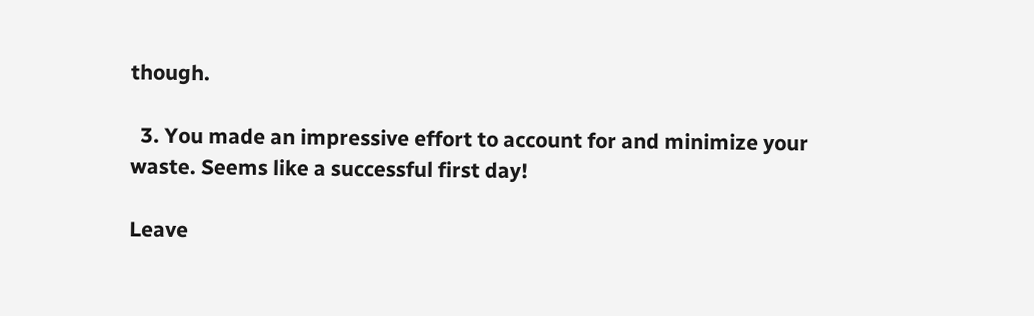though.

  3. You made an impressive effort to account for and minimize your waste. Seems like a successful first day!

Leave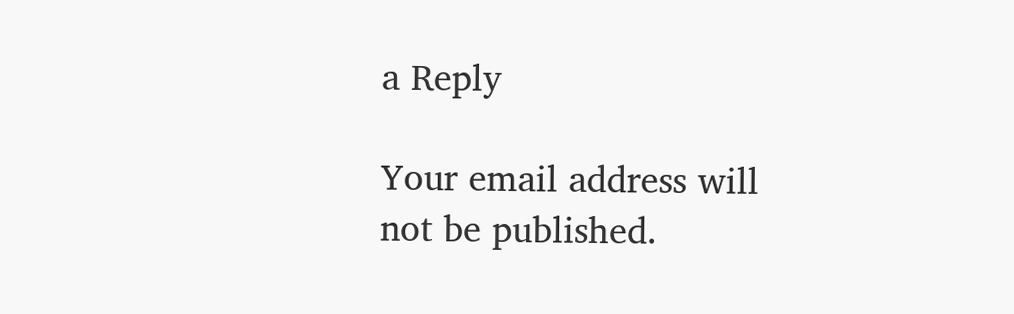a Reply

Your email address will not be published.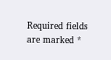Required fields are marked *